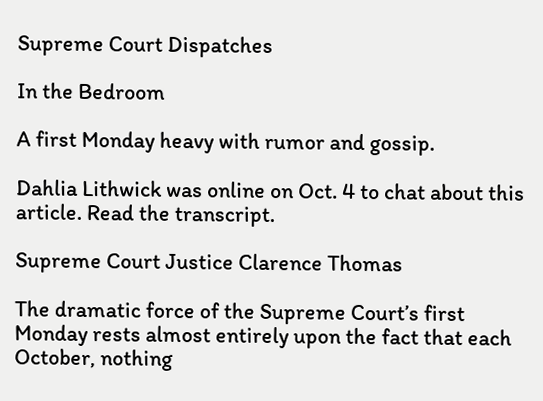Supreme Court Dispatches

In the Bedroom

A first Monday heavy with rumor and gossip.

Dahlia Lithwick was online on Oct. 4 to chat about this article. Read the transcript.

Supreme Court Justice Clarence Thomas

The dramatic force of the Supreme Court’s first Monday rests almost entirely upon the fact that each October, nothing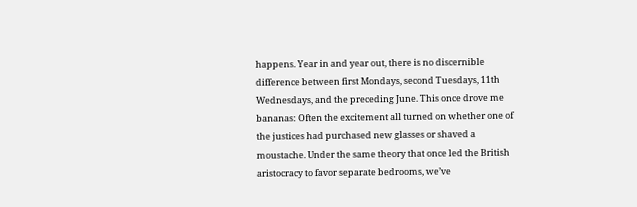happens. Year in and year out, there is no discernible difference between first Mondays, second Tuesdays, 11th Wednesdays, and the preceding June. This once drove me bananas: Often the excitement all turned on whether one of the justices had purchased new glasses or shaved a moustache. Under the same theory that once led the British aristocracy to favor separate bedrooms, we’ve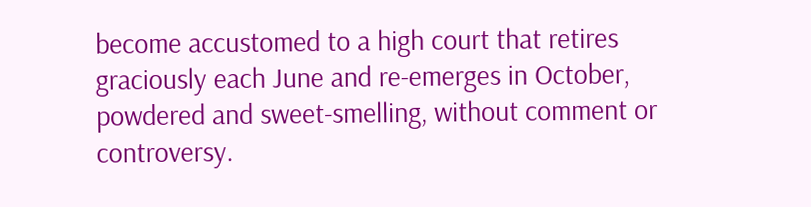become accustomed to a high court that retires graciously each June and re-emerges in October, powdered and sweet-smelling, without comment or controversy.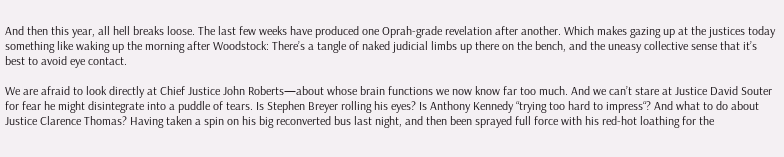And then this year, all hell breaks loose. The last few weeks have produced one Oprah-grade revelation after another. Which makes gazing up at the justices today something like waking up the morning after Woodstock: There’s a tangle of naked judicial limbs up there on the bench, and the uneasy collective sense that it’s best to avoid eye contact.

We are afraid to look directly at Chief Justice John Roberts—about whose brain functions we now know far too much. And we can’t stare at Justice David Souter for fear he might disintegrate into a puddle of tears. Is Stephen Breyer rolling his eyes? Is Anthony Kennedy “trying too hard to impress“? And what to do about Justice Clarence Thomas? Having taken a spin on his big reconverted bus last night, and then been sprayed full force with his red-hot loathing for the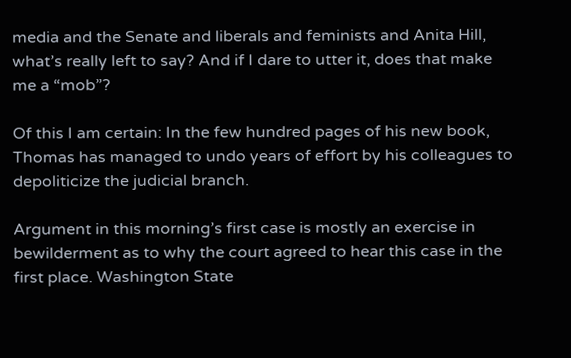media and the Senate and liberals and feminists and Anita Hill, what’s really left to say? And if I dare to utter it, does that make me a “mob”?

Of this I am certain: In the few hundred pages of his new book, Thomas has managed to undo years of effort by his colleagues to depoliticize the judicial branch.

Argument in this morning’s first case is mostly an exercise in bewilderment as to why the court agreed to hear this case in the first place. Washington State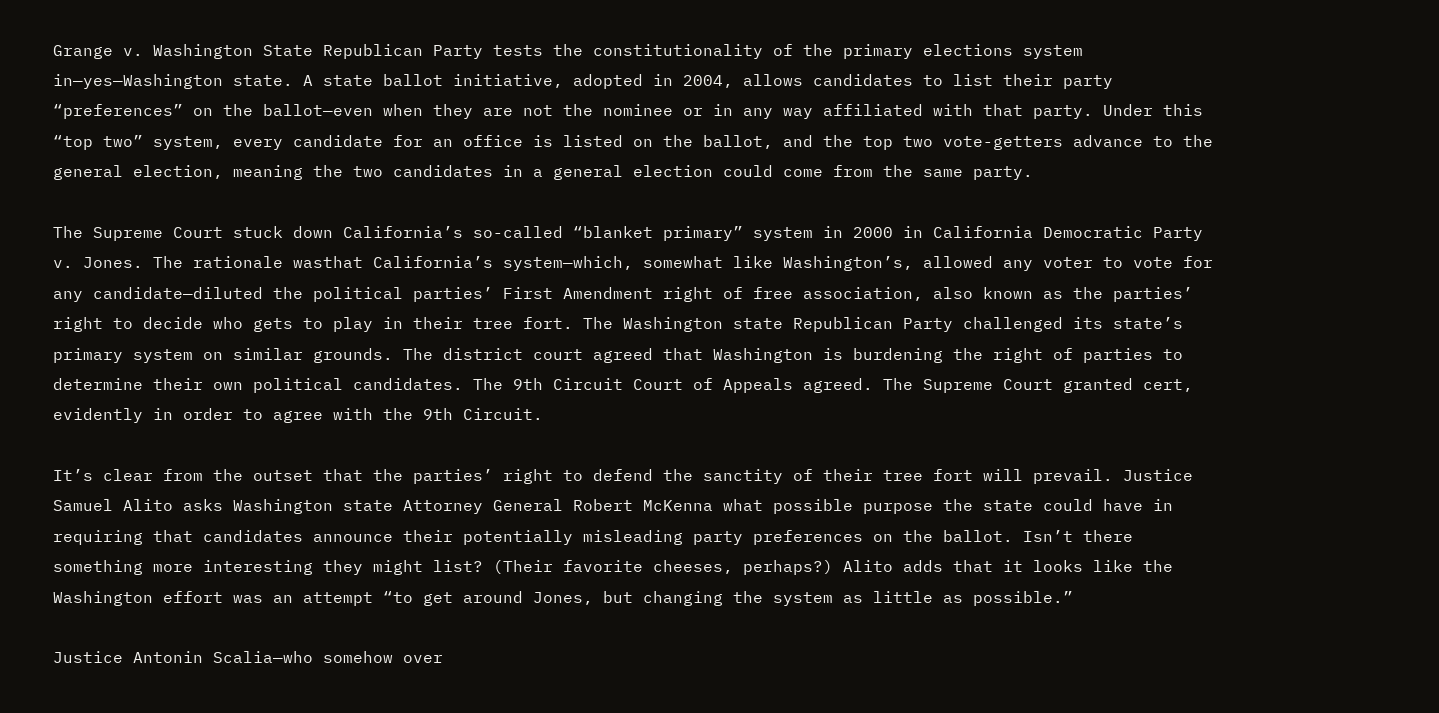Grange v. Washington State Republican Party tests the constitutionality of the primary elections system in—yes—Washington state. A state ballot initiative, adopted in 2004, allows candidates to list their party “preferences” on the ballot—even when they are not the nominee or in any way affiliated with that party. Under this “top two” system, every candidate for an office is listed on the ballot, and the top two vote-getters advance to the general election, meaning the two candidates in a general election could come from the same party.

The Supreme Court stuck down California’s so-called “blanket primary” system in 2000 in California Democratic Party v. Jones. The rationale wasthat California’s system—which, somewhat like Washington’s, allowed any voter to vote for any candidate—diluted the political parties’ First Amendment right of free association, also known as the parties’ right to decide who gets to play in their tree fort. The Washington state Republican Party challenged its state’s primary system on similar grounds. The district court agreed that Washington is burdening the right of parties to determine their own political candidates. The 9th Circuit Court of Appeals agreed. The Supreme Court granted cert, evidently in order to agree with the 9th Circuit.

It’s clear from the outset that the parties’ right to defend the sanctity of their tree fort will prevail. Justice Samuel Alito asks Washington state Attorney General Robert McKenna what possible purpose the state could have in requiring that candidates announce their potentially misleading party preferences on the ballot. Isn’t there something more interesting they might list? (Their favorite cheeses, perhaps?) Alito adds that it looks like the Washington effort was an attempt “to get around Jones, but changing the system as little as possible.”

Justice Antonin Scalia—who somehow over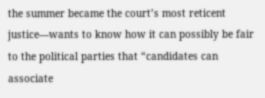the summer became the court’s most reticent justice—wants to know how it can possibly be fair to the political parties that “candidates can associate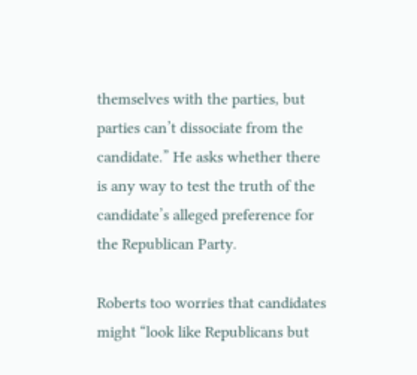themselves with the parties, but parties can’t dissociate from the candidate.” He asks whether there is any way to test the truth of the candidate’s alleged preference for the Republican Party.

Roberts too worries that candidates might “look like Republicans but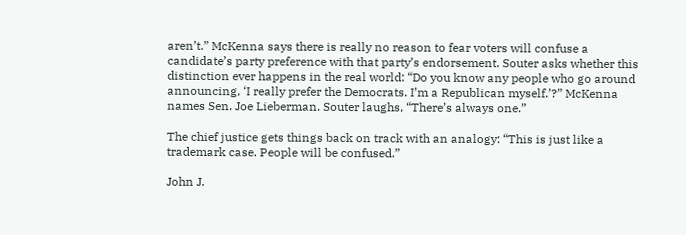aren’t.” McKenna says there is really no reason to fear voters will confuse a candidate’s party preference with that party’s endorsement. Souter asks whether this distinction ever happens in the real world: “Do you know any people who go around announcing, ‘I really prefer the Democrats. I’m a Republican myself.’?” McKenna names Sen. Joe Lieberman. Souter laughs, “There’s always one.”

The chief justice gets things back on track with an analogy: “This is just like a trademark case. People will be confused.”

John J.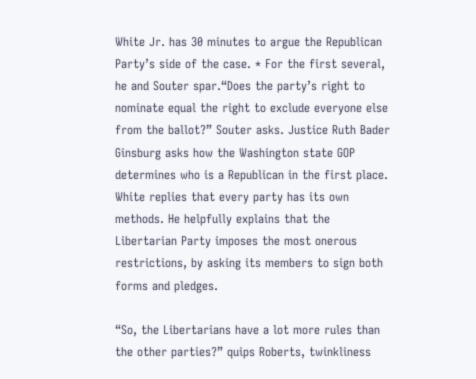White Jr. has 30 minutes to argue the Republican Party’s side of the case. * For the first several, he and Souter spar.“Does the party’s right to nominate equal the right to exclude everyone else from the ballot?” Souter asks. Justice Ruth Bader Ginsburg asks how the Washington state GOP determines who is a Republican in the first place. White replies that every party has its own methods. He helpfully explains that the Libertarian Party imposes the most onerous restrictions, by asking its members to sign both forms and pledges.

“So, the Libertarians have a lot more rules than the other parties?” quips Roberts, twinkliness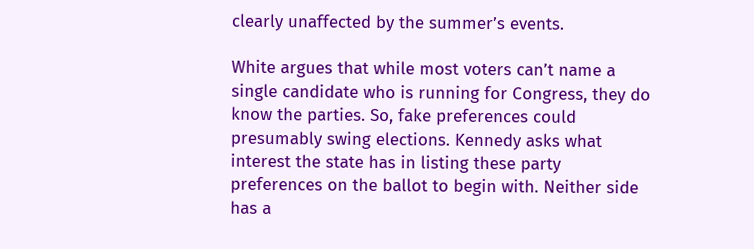clearly unaffected by the summer’s events.

White argues that while most voters can’t name a single candidate who is running for Congress, they do know the parties. So, fake preferences could presumably swing elections. Kennedy asks what interest the state has in listing these party preferences on the ballot to begin with. Neither side has a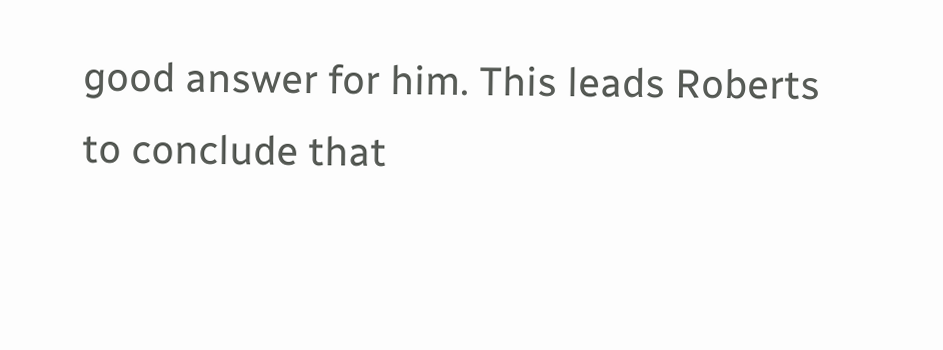good answer for him. This leads Roberts to conclude that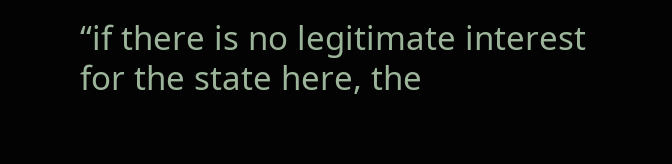“if there is no legitimate interest for the state here, the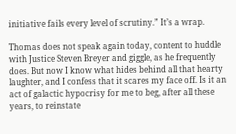initiative fails every level of scrutiny.” It’s a wrap.

Thomas does not speak again today, content to huddle with Justice Steven Breyer and giggle, as he frequently does. But now I know what hides behind all that hearty laughter, and I confess that it scares my face off. Is it an act of galactic hypocrisy for me to beg, after all these years, to reinstate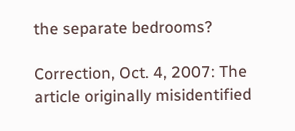the separate bedrooms?

Correction, Oct. 4, 2007: The article originally misidentified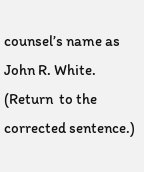counsel’s name as John R. White. (Return  to the corrected sentence.)